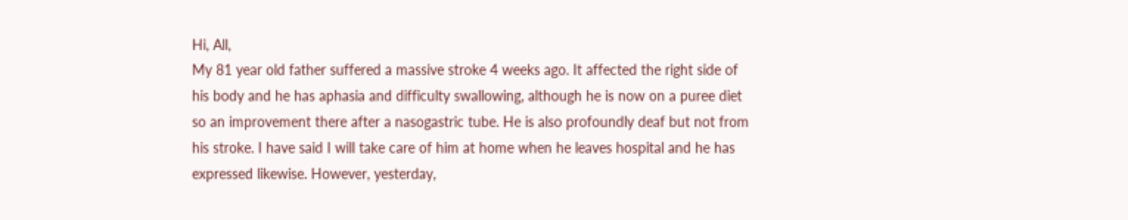Hi, All,
My 81 year old father suffered a massive stroke 4 weeks ago. It affected the right side of his body and he has aphasia and difficulty swallowing, although he is now on a puree diet so an improvement there after a nasogastric tube. He is also profoundly deaf but not from his stroke. I have said I will take care of him at home when he leaves hospital and he has expressed likewise. However, yesterday,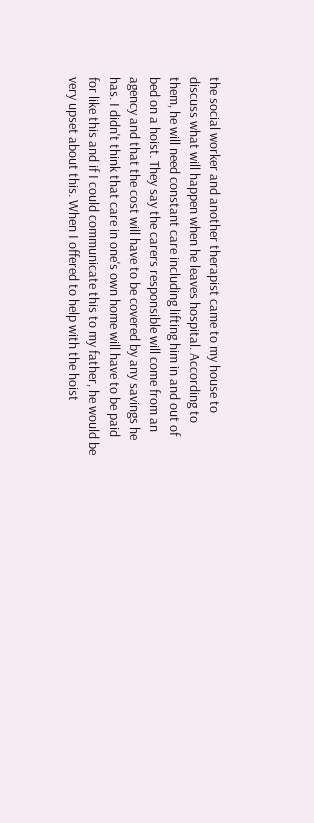the social worker and another therapist came to my house to discuss what will happen when he leaves hospital. According to them, he will need constant care including lifting him in and out of bed on a hoist. They say the carers responsible will come from an agency and that the cost will have to be covered by any savings he has. I didn't think that care in one's own home will have to be paid for like this and if I could communicate this to my father, he would be very upset about this. When I offered to help with the hoist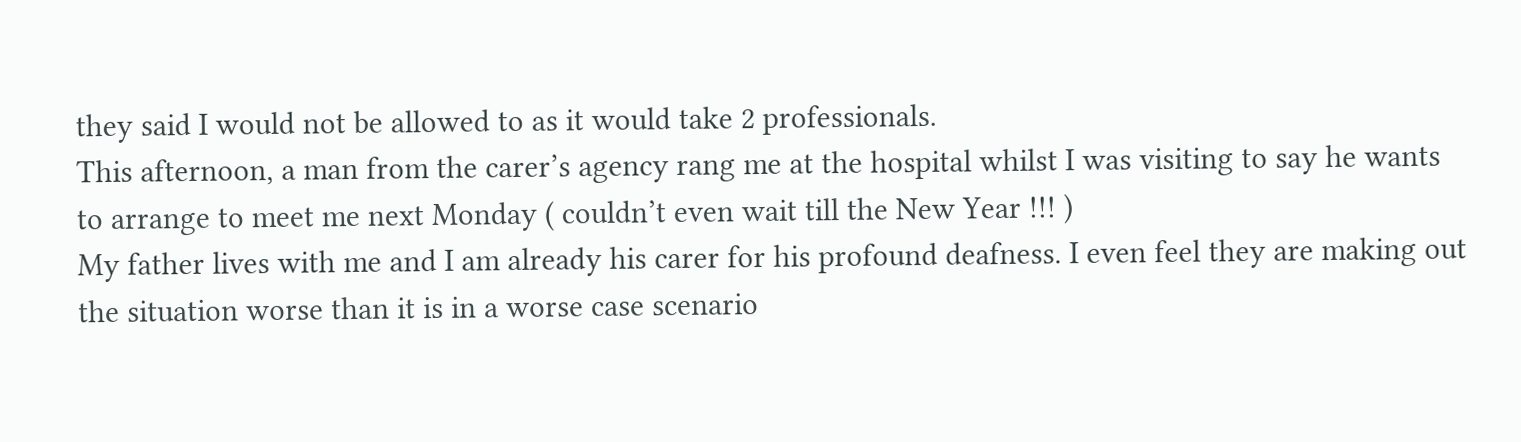they said I would not be allowed to as it would take 2 professionals.
This afternoon, a man from the carer’s agency rang me at the hospital whilst I was visiting to say he wants to arrange to meet me next Monday ( couldn’t even wait till the New Year !!! )
My father lives with me and I am already his carer for his profound deafness. I even feel they are making out the situation worse than it is in a worse case scenario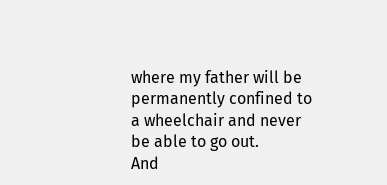where my father will be permanently confined to a wheelchair and never be able to go out.
And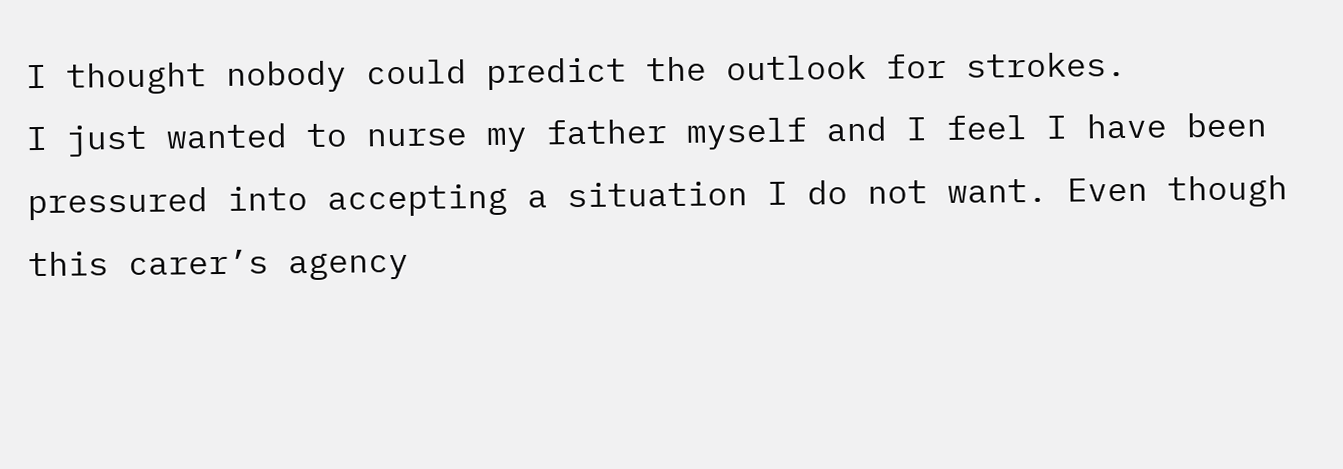I thought nobody could predict the outlook for strokes.
I just wanted to nurse my father myself and I feel I have been pressured into accepting a situation I do not want. Even though this carer’s agency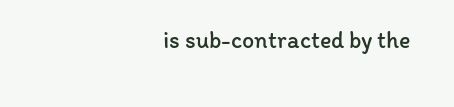is sub-contracted by the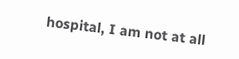hospital, I am not at all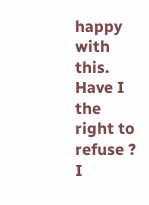happy with this. Have I the right to refuse ?
I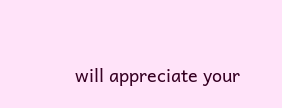will appreciate your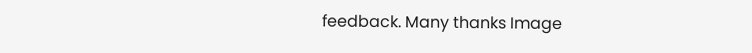feedback. Many thanks Image